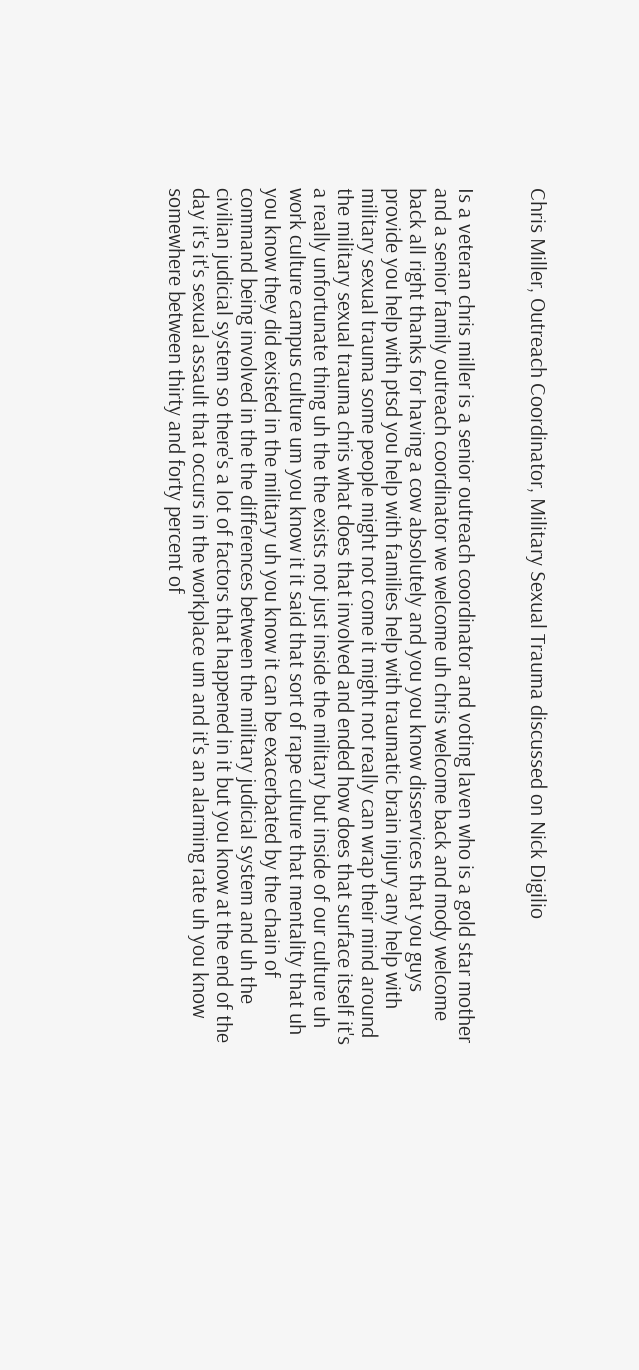Chris Miller, Outreach Coordinator, Military Sexual Trauma discussed on Nick Digilio


Is a veteran chris miller is a senior outreach coordinator and voting laven who is a gold star mother and a senior family outreach coordinator we welcome uh chris welcome back and mody welcome back all right thanks for having a cow absolutely and you you know disservices that you guys provide you help with ptsd you help with families help with traumatic brain injury any help with military sexual trauma some people might not come it might not really can wrap their mind around the military sexual trauma chris what does that involved and ended how does that surface itself it's a really unfortunate thing uh the the exists not just inside the military but inside of our culture uh work culture campus culture um you know it it said that sort of rape culture that mentality that uh you know they did existed in the military uh you know it can be exacerbated by the chain of command being involved in the the differences between the military judicial system and uh the civilian judicial system so there's a lot of factors that happened in it but you know at the end of the day it's it's sexual assault that occurs in the workplace um and it's an alarming rate uh you know somewhere between thirty and forty percent of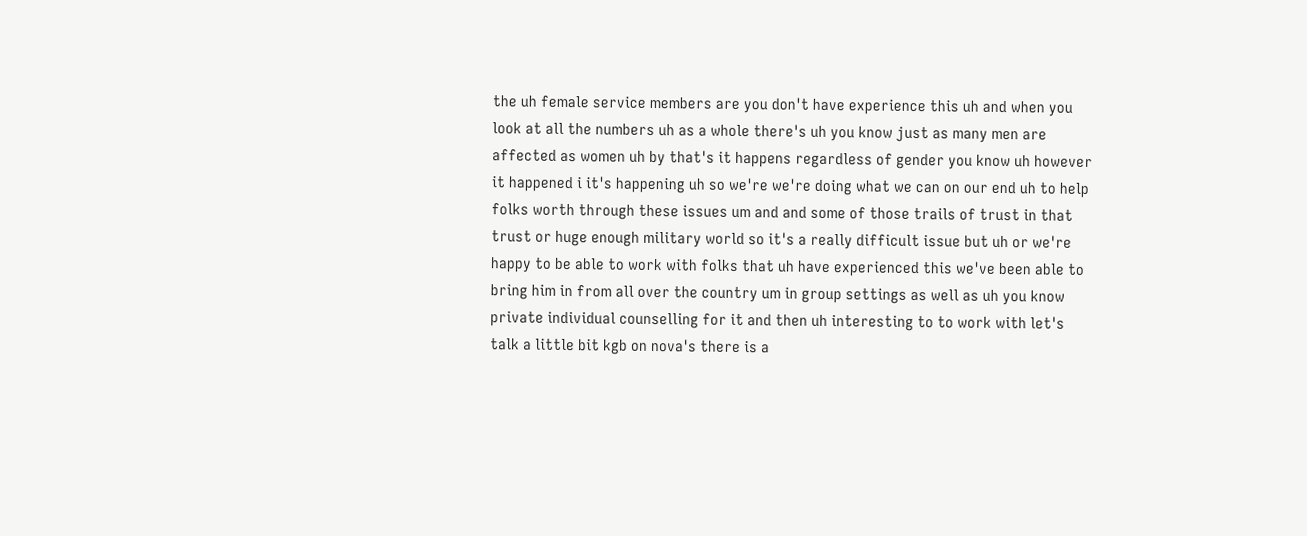the uh female service members are you don't have experience this uh and when you look at all the numbers uh as a whole there's uh you know just as many men are affected as women uh by that's it happens regardless of gender you know uh however it happened i it's happening uh so we're we're doing what we can on our end uh to help folks worth through these issues um and and some of those trails of trust in that trust or huge enough military world so it's a really difficult issue but uh or we're happy to be able to work with folks that uh have experienced this we've been able to bring him in from all over the country um in group settings as well as uh you know private individual counselling for it and then uh interesting to to work with let's talk a little bit kgb on nova's there is a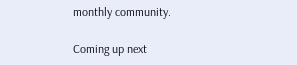monthly community.

Coming up next